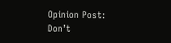Opinion Post: Don’t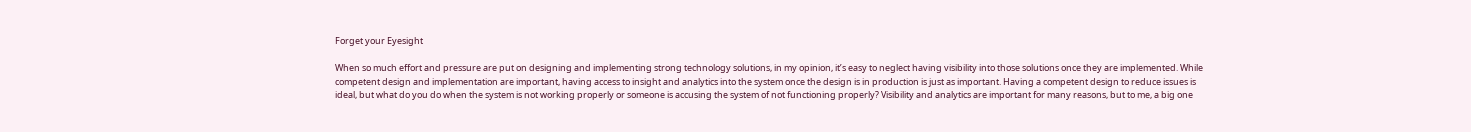Forget your Eyesight

When so much effort and pressure are put on designing and implementing strong technology solutions, in my opinion, it’s easy to neglect having visibility into those solutions once they are implemented. While competent design and implementation are important, having access to insight and analytics into the system once the design is in production is just as important. Having a competent design to reduce issues is ideal, but what do you do when the system is not working properly or someone is accusing the system of not functioning properly? Visibility and analytics are important for many reasons, but to me, a big one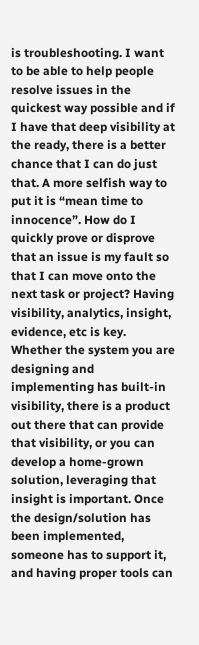is troubleshooting. I want to be able to help people resolve issues in the quickest way possible and if I have that deep visibility at the ready, there is a better chance that I can do just that. A more selfish way to put it is “mean time to innocence”. How do I quickly prove or disprove that an issue is my fault so that I can move onto the next task or project? Having visibility, analytics, insight, evidence, etc is key. Whether the system you are designing and implementing has built-in visibility, there is a product out there that can provide that visibility, or you can develop a home-grown solution, leveraging that insight is important. Once the design/solution has been implemented, someone has to support it, and having proper tools can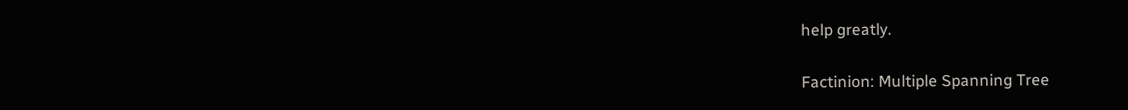help greatly.

Factinion: Multiple Spanning Tree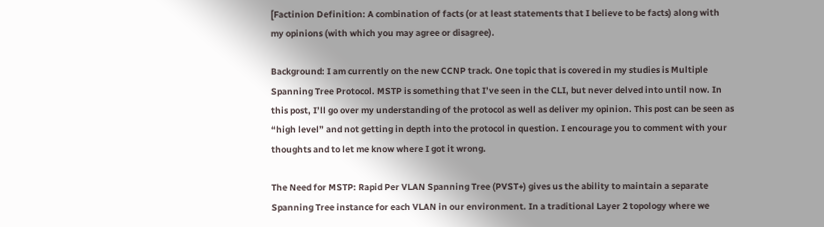[Factinion Definition: A combination of facts (or at least statements that I believe to be facts) along with my opinions (with which you may agree or disagree).

Background: I am currently on the new CCNP track. One topic that is covered in my studies is Multiple Spanning Tree Protocol. MSTP is something that I’ve seen in the CLI, but never delved into until now. In this post, I’ll go over my understanding of the protocol as well as deliver my opinion. This post can be seen as “high level” and not getting in depth into the protocol in question. I encourage you to comment with your thoughts and to let me know where I got it wrong.

The Need for MSTP: Rapid Per VLAN Spanning Tree (PVST+) gives us the ability to maintain a separate Spanning Tree instance for each VLAN in our environment. In a traditional Layer 2 topology where we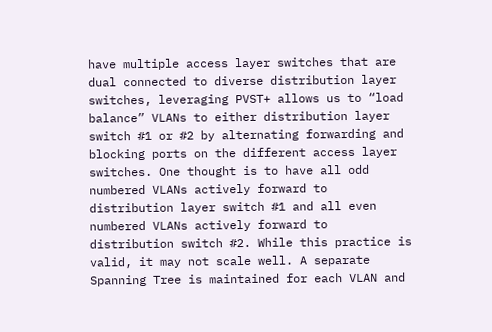have multiple access layer switches that are dual connected to diverse distribution layer switches, leveraging PVST+ allows us to “load balance” VLANs to either distribution layer switch #1 or #2 by alternating forwarding and blocking ports on the different access layer switches. One thought is to have all odd numbered VLANs actively forward to distribution layer switch #1 and all even numbered VLANs actively forward to distribution switch #2. While this practice is valid, it may not scale well. A separate Spanning Tree is maintained for each VLAN and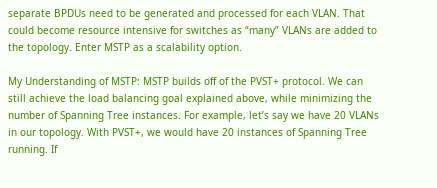separate BPDUs need to be generated and processed for each VLAN. That could become resource intensive for switches as “many” VLANs are added to the topology. Enter MSTP as a scalability option.

My Understanding of MSTP: MSTP builds off of the PVST+ protocol. We can still achieve the load balancing goal explained above, while minimizing the number of Spanning Tree instances. For example, let’s say we have 20 VLANs in our topology. With PVST+, we would have 20 instances of Spanning Tree running. If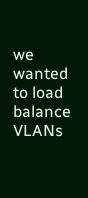we wanted to load balance VLANs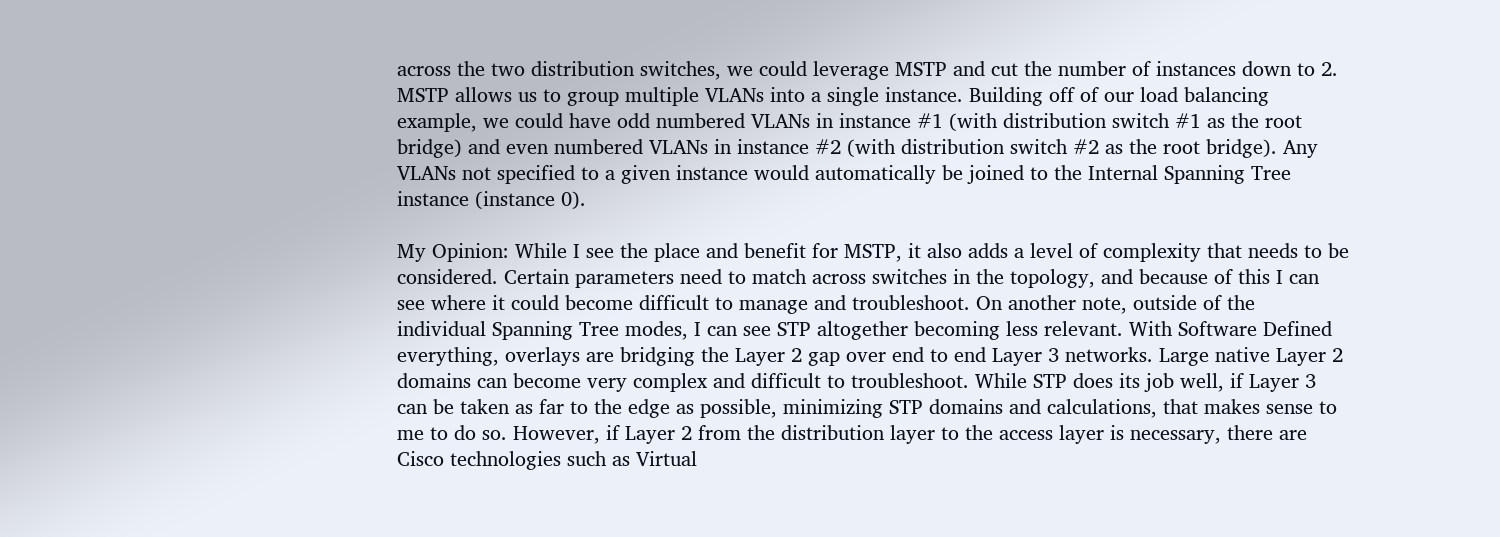across the two distribution switches, we could leverage MSTP and cut the number of instances down to 2. MSTP allows us to group multiple VLANs into a single instance. Building off of our load balancing example, we could have odd numbered VLANs in instance #1 (with distribution switch #1 as the root bridge) and even numbered VLANs in instance #2 (with distribution switch #2 as the root bridge). Any VLANs not specified to a given instance would automatically be joined to the Internal Spanning Tree instance (instance 0).

My Opinion: While I see the place and benefit for MSTP, it also adds a level of complexity that needs to be considered. Certain parameters need to match across switches in the topology, and because of this I can see where it could become difficult to manage and troubleshoot. On another note, outside of the individual Spanning Tree modes, I can see STP altogether becoming less relevant. With Software Defined everything, overlays are bridging the Layer 2 gap over end to end Layer 3 networks. Large native Layer 2 domains can become very complex and difficult to troubleshoot. While STP does its job well, if Layer 3 can be taken as far to the edge as possible, minimizing STP domains and calculations, that makes sense to me to do so. However, if Layer 2 from the distribution layer to the access layer is necessary, there are Cisco technologies such as Virtual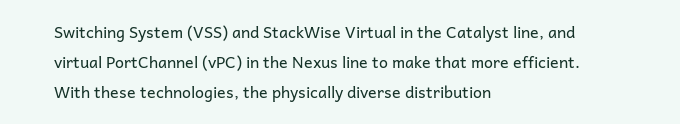Switching System (VSS) and StackWise Virtual in the Catalyst line, and virtual PortChannel (vPC) in the Nexus line to make that more efficient. With these technologies, the physically diverse distribution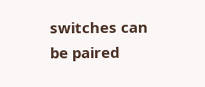switches can be paired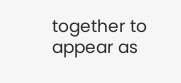together to appear as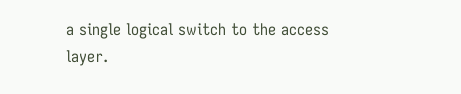a single logical switch to the access layer.